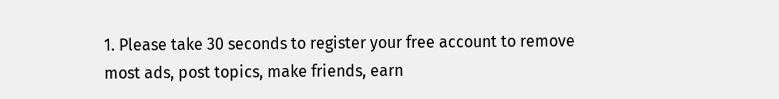1. Please take 30 seconds to register your free account to remove most ads, post topics, make friends, earn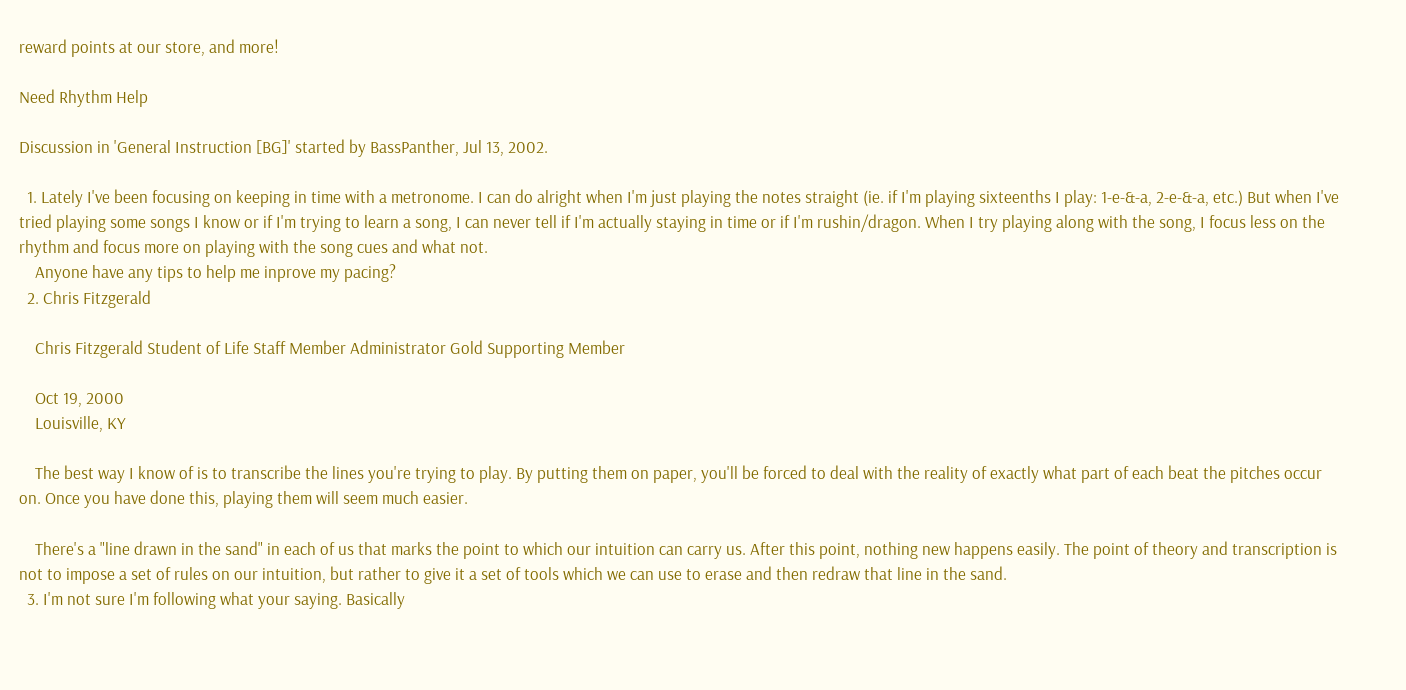reward points at our store, and more!

Need Rhythm Help

Discussion in 'General Instruction [BG]' started by BassPanther, Jul 13, 2002.

  1. Lately I've been focusing on keeping in time with a metronome. I can do alright when I'm just playing the notes straight (ie. if I'm playing sixteenths I play: 1-e-&-a, 2-e-&-a, etc.) But when I've tried playing some songs I know or if I'm trying to learn a song, I can never tell if I'm actually staying in time or if I'm rushin/dragon. When I try playing along with the song, I focus less on the rhythm and focus more on playing with the song cues and what not.
    Anyone have any tips to help me inprove my pacing?
  2. Chris Fitzgerald

    Chris Fitzgerald Student of Life Staff Member Administrator Gold Supporting Member

    Oct 19, 2000
    Louisville, KY

    The best way I know of is to transcribe the lines you're trying to play. By putting them on paper, you'll be forced to deal with the reality of exactly what part of each beat the pitches occur on. Once you have done this, playing them will seem much easier.

    There's a "line drawn in the sand" in each of us that marks the point to which our intuition can carry us. After this point, nothing new happens easily. The point of theory and transcription is not to impose a set of rules on our intuition, but rather to give it a set of tools which we can use to erase and then redraw that line in the sand.
  3. I'm not sure I'm following what your saying. Basically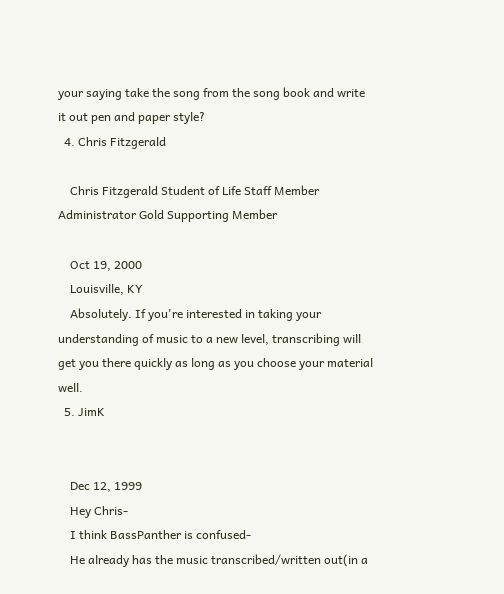your saying take the song from the song book and write it out pen and paper style?
  4. Chris Fitzgerald

    Chris Fitzgerald Student of Life Staff Member Administrator Gold Supporting Member

    Oct 19, 2000
    Louisville, KY
    Absolutely. If you're interested in taking your understanding of music to a new level, transcribing will get you there quickly as long as you choose your material well.
  5. JimK


    Dec 12, 1999
    Hey Chris-
    I think BassPanther is confused-
    He already has the music transcribed/written out(in a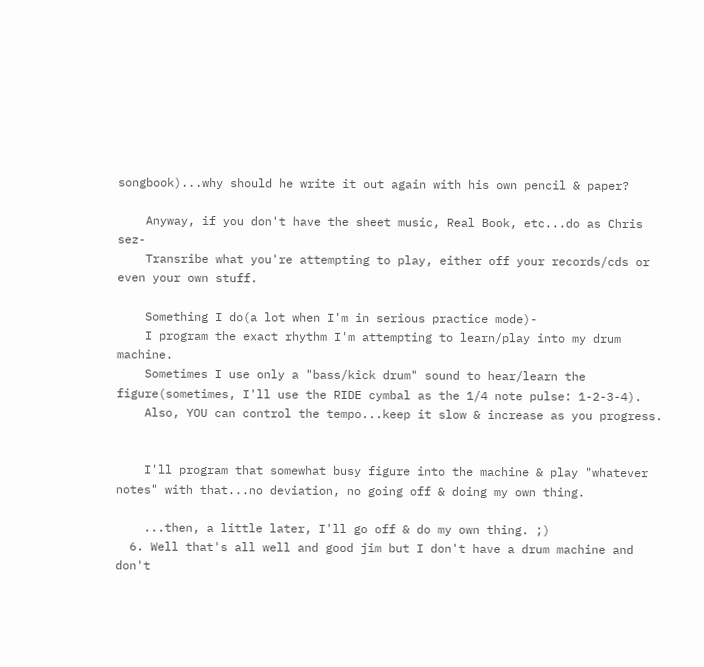songbook)...why should he write it out again with his own pencil & paper?

    Anyway, if you don't have the sheet music, Real Book, etc...do as Chris sez-
    Transribe what you're attempting to play, either off your records/cds or even your own stuff.

    Something I do(a lot when I'm in serious practice mode)-
    I program the exact rhythm I'm attempting to learn/play into my drum machine.
    Sometimes I use only a "bass/kick drum" sound to hear/learn the figure(sometimes, I'll use the RIDE cymbal as the 1/4 note pulse: 1-2-3-4).
    Also, YOU can control the tempo...keep it slow & increase as you progress.


    I'll program that somewhat busy figure into the machine & play "whatever notes" with that...no deviation, no going off & doing my own thing.

    ...then, a little later, I'll go off & do my own thing. ;)
  6. Well that's all well and good jim but I don't have a drum machine and don't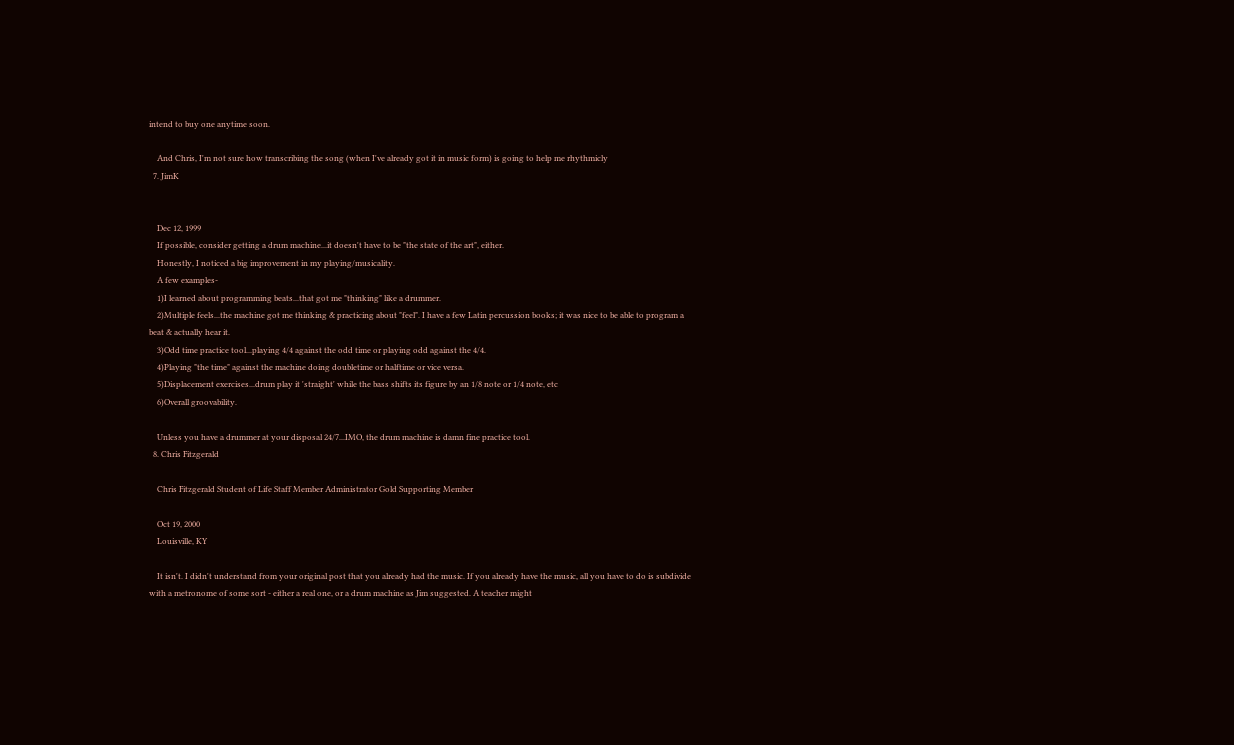intend to buy one anytime soon.

    And Chris, I'm not sure how transcribing the song (when I've already got it in music form) is going to help me rhythmicly
  7. JimK


    Dec 12, 1999
    If possible, consider getting a drum machine...it doesn't have to be "the state of the art", either.
    Honestly, I noticed a big improvement in my playing/musicality.
    A few examples-
    1)I learned about programming beats...that got me "thinking" like a drummer.
    2)Multiple feels...the machine got me thinking & practicing about "feel". I have a few Latin percussion books; it was nice to be able to program a beat & actually hear it.
    3)Odd time practice tool...playing 4/4 against the odd time or playing odd against the 4/4.
    4)Playing "the time" against the machine doing doubletime or halftime or vice versa.
    5)Displacement exercises...drum play it 'straight' while the bass shifts its figure by an 1/8 note or 1/4 note, etc
    6)Overall groovability.

    Unless you have a drummer at your disposal 24/7...IMO, the drum machine is damn fine practice tool.
  8. Chris Fitzgerald

    Chris Fitzgerald Student of Life Staff Member Administrator Gold Supporting Member

    Oct 19, 2000
    Louisville, KY

    It isn't. I didn't understand from your original post that you already had the music. If you already have the music, all you have to do is subdivide with a metronome of some sort - either a real one, or a drum machine as Jim suggested. A teacher might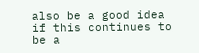also be a good idea if this continues to be a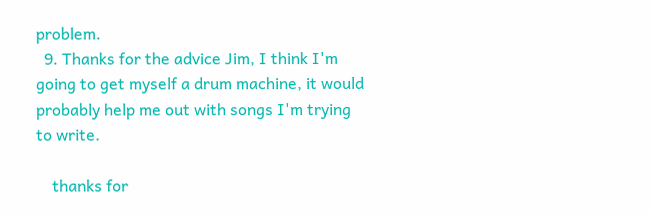problem.
  9. Thanks for the advice Jim, I think I'm going to get myself a drum machine, it would probably help me out with songs I'm trying to write.

    thanks for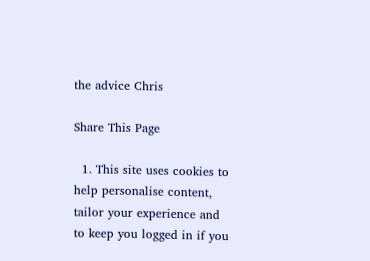the advice Chris

Share This Page

  1. This site uses cookies to help personalise content, tailor your experience and to keep you logged in if you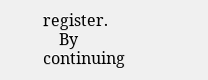register.
    By continuing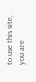to use this site, you are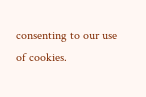consenting to our use of cookies.